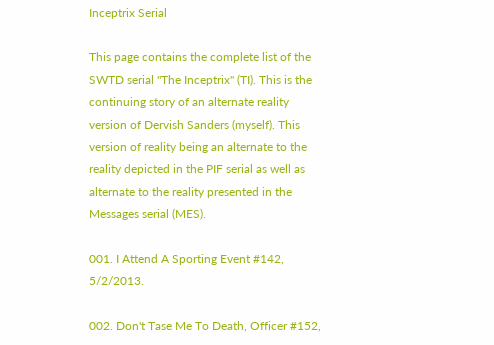Inceptrix Serial

This page contains the complete list of the SWTD serial "The Inceptrix" (TI). This is the continuing story of an alternate reality version of Dervish Sanders (myself). This version of reality being an alternate to the reality depicted in the PIF serial as well as alternate to the reality presented in the Messages serial (MES).

001. I Attend A Sporting Event #142, 5/2/2013.

002. Don't Tase Me To Death, Officer #152,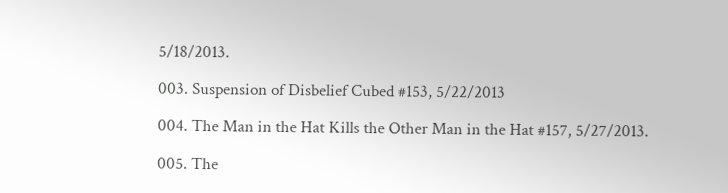5/18/2013.

003. Suspension of Disbelief Cubed #153, 5/22/2013

004. The Man in the Hat Kills the Other Man in the Hat #157, 5/27/2013.

005. The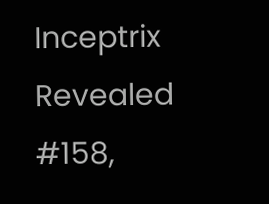Inceptrix Revealed #158,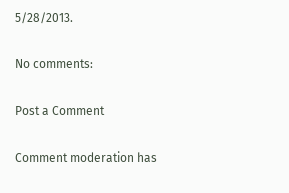5/28/2013.

No comments:

Post a Comment

Comment moderation has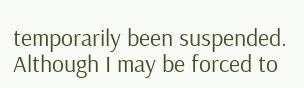temporarily been suspended. Although I may be forced to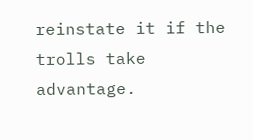reinstate it if the trolls take advantage.